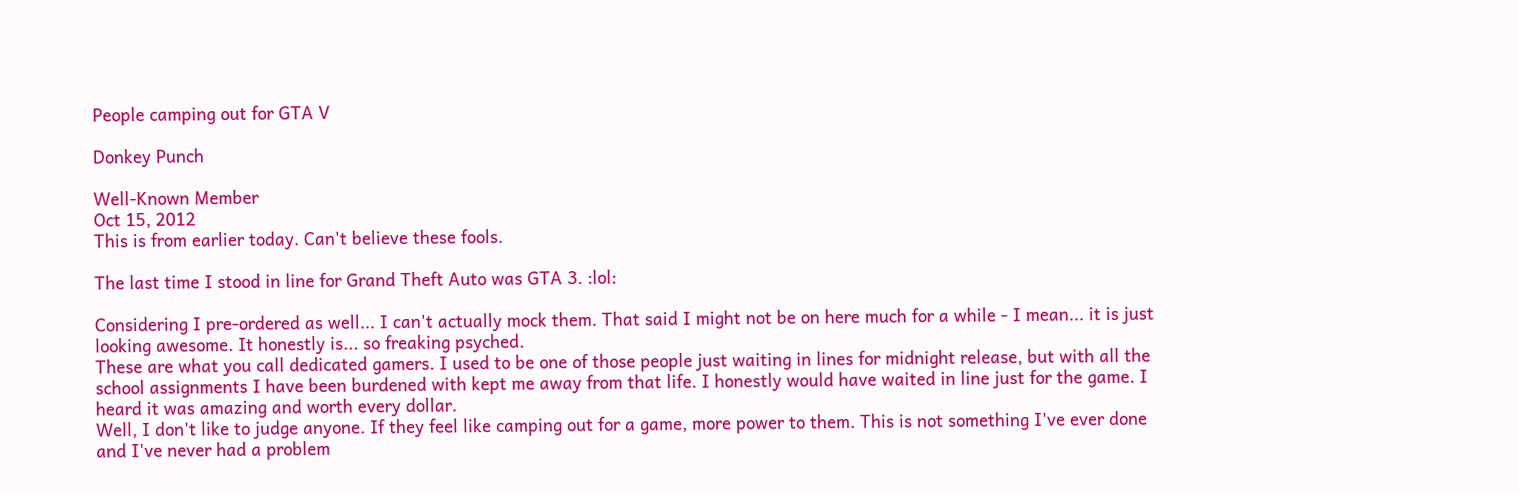People camping out for GTA V

Donkey Punch

Well-Known Member
Oct 15, 2012
This is from earlier today. Can't believe these fools.

The last time I stood in line for Grand Theft Auto was GTA 3. :lol:

Considering I pre-ordered as well... I can't actually mock them. That said I might not be on here much for a while - I mean... it is just looking awesome. It honestly is... so freaking psyched.
These are what you call dedicated gamers. I used to be one of those people just waiting in lines for midnight release, but with all the school assignments I have been burdened with kept me away from that life. I honestly would have waited in line just for the game. I heard it was amazing and worth every dollar.
Well, I don't like to judge anyone. If they feel like camping out for a game, more power to them. This is not something I've ever done and I've never had a problem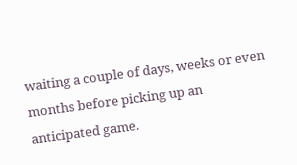waiting a couple of days, weeks or even months before picking up an anticipated game.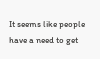It seems like people have a need to get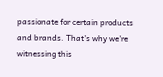passionate for certain products and brands. That's why we're witnessing this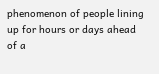phenomenon of people lining up for hours or days ahead of a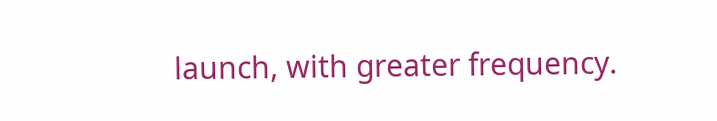launch, with greater frequency.